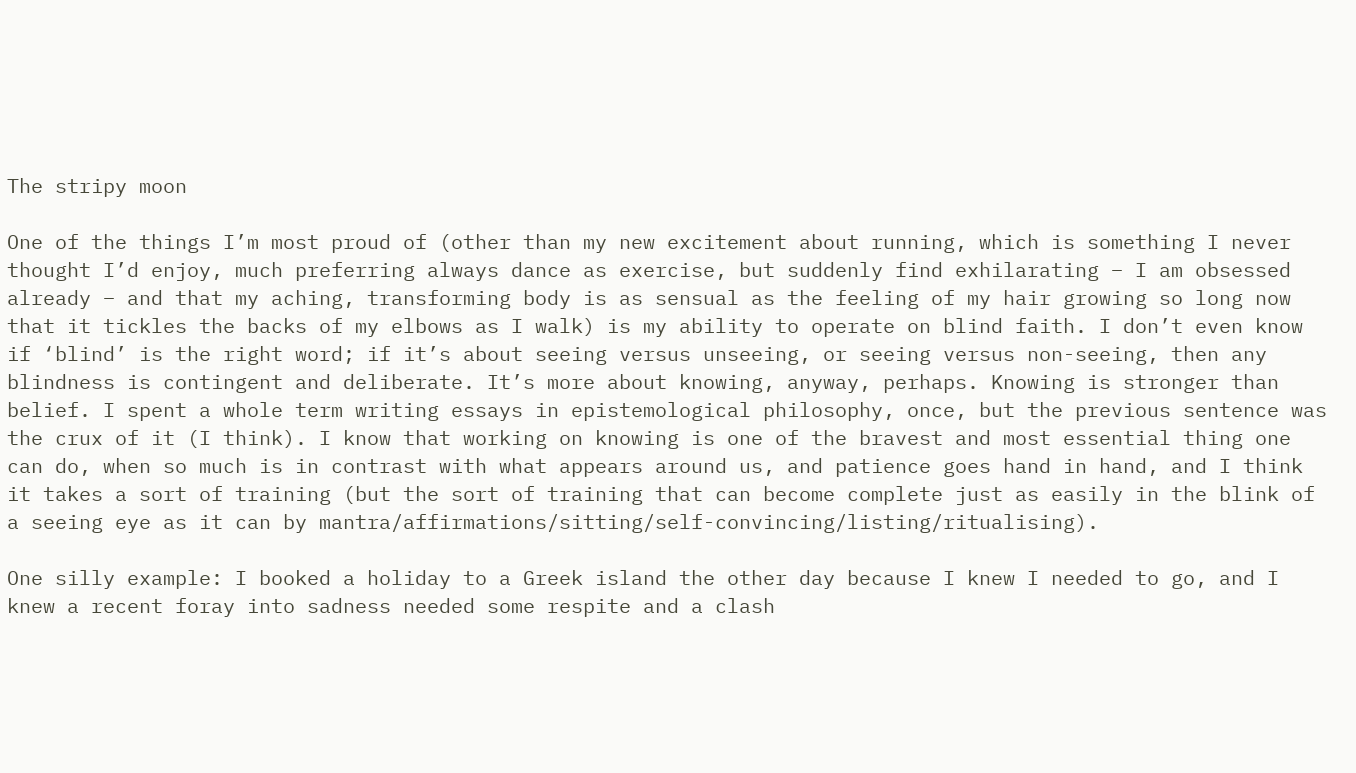The stripy moon

One of the things I’m most proud of (other than my new excitement about running, which is something I never thought I’d enjoy, much preferring always dance as exercise, but suddenly find exhilarating – I am obsessed already – and that my aching, transforming body is as sensual as the feeling of my hair growing so long now that it tickles the backs of my elbows as I walk) is my ability to operate on blind faith. I don’t even know if ‘blind’ is the right word; if it’s about seeing versus unseeing, or seeing versus non-seeing, then any blindness is contingent and deliberate. It’s more about knowing, anyway, perhaps. Knowing is stronger than belief. I spent a whole term writing essays in epistemological philosophy, once, but the previous sentence was the crux of it (I think). I know that working on knowing is one of the bravest and most essential thing one can do, when so much is in contrast with what appears around us, and patience goes hand in hand, and I think it takes a sort of training (but the sort of training that can become complete just as easily in the blink of a seeing eye as it can by mantra/affirmations/sitting/self-convincing/listing/ritualising).

One silly example: I booked a holiday to a Greek island the other day because I knew I needed to go, and I knew a recent foray into sadness needed some respite and a clash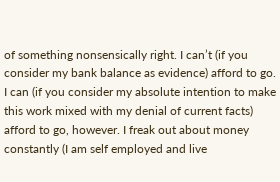of something nonsensically right. I can’t (if you consider my bank balance as evidence) afford to go. I can (if you consider my absolute intention to make this work mixed with my denial of current facts) afford to go, however. I freak out about money constantly (I am self employed and live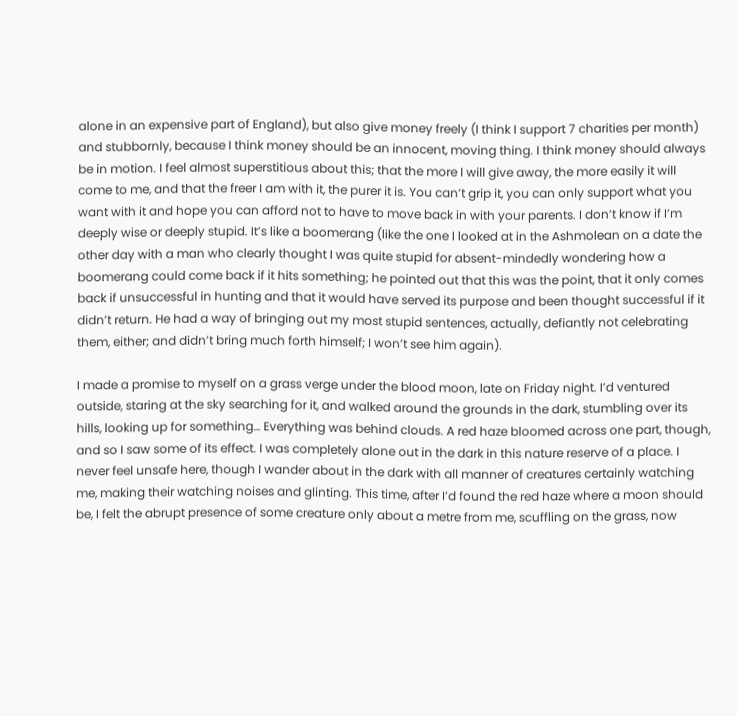alone in an expensive part of England), but also give money freely (I think I support 7 charities per month) and stubbornly, because I think money should be an innocent, moving thing. I think money should always be in motion. I feel almost superstitious about this; that the more I will give away, the more easily it will come to me, and that the freer I am with it, the purer it is. You can’t grip it, you can only support what you want with it and hope you can afford not to have to move back in with your parents. I don’t know if I’m deeply wise or deeply stupid. It’s like a boomerang (like the one I looked at in the Ashmolean on a date the other day with a man who clearly thought I was quite stupid for absent-mindedly wondering how a boomerang could come back if it hits something; he pointed out that this was the point, that it only comes back if unsuccessful in hunting and that it would have served its purpose and been thought successful if it didn’t return. He had a way of bringing out my most stupid sentences, actually, defiantly not celebrating them, either; and didn’t bring much forth himself; I won’t see him again).

I made a promise to myself on a grass verge under the blood moon, late on Friday night. I’d ventured outside, staring at the sky searching for it, and walked around the grounds in the dark, stumbling over its hills, looking up for something… Everything was behind clouds. A red haze bloomed across one part, though, and so I saw some of its effect. I was completely alone out in the dark in this nature reserve of a place. I never feel unsafe here, though I wander about in the dark with all manner of creatures certainly watching me, making their watching noises and glinting. This time, after I’d found the red haze where a moon should be, I felt the abrupt presence of some creature only about a metre from me, scuffling on the grass, now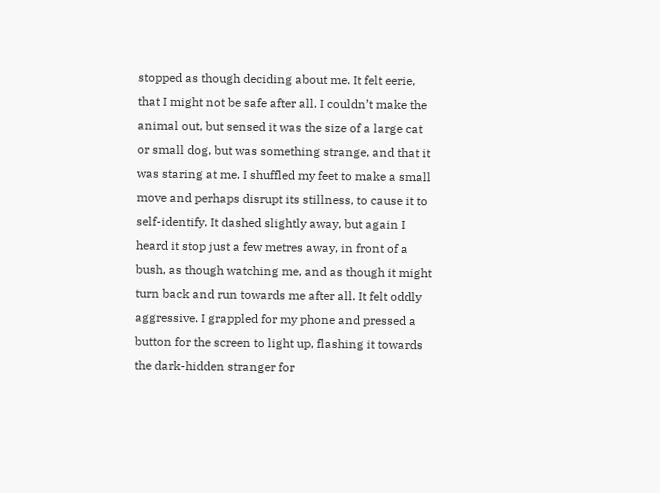stopped as though deciding about me. It felt eerie, that I might not be safe after all. I couldn’t make the animal out, but sensed it was the size of a large cat or small dog, but was something strange, and that it was staring at me. I shuffled my feet to make a small move and perhaps disrupt its stillness, to cause it to self-identify. It dashed slightly away, but again I heard it stop just a few metres away, in front of a bush, as though watching me, and as though it might turn back and run towards me after all. It felt oddly aggressive. I grappled for my phone and pressed a button for the screen to light up, flashing it towards the dark-hidden stranger for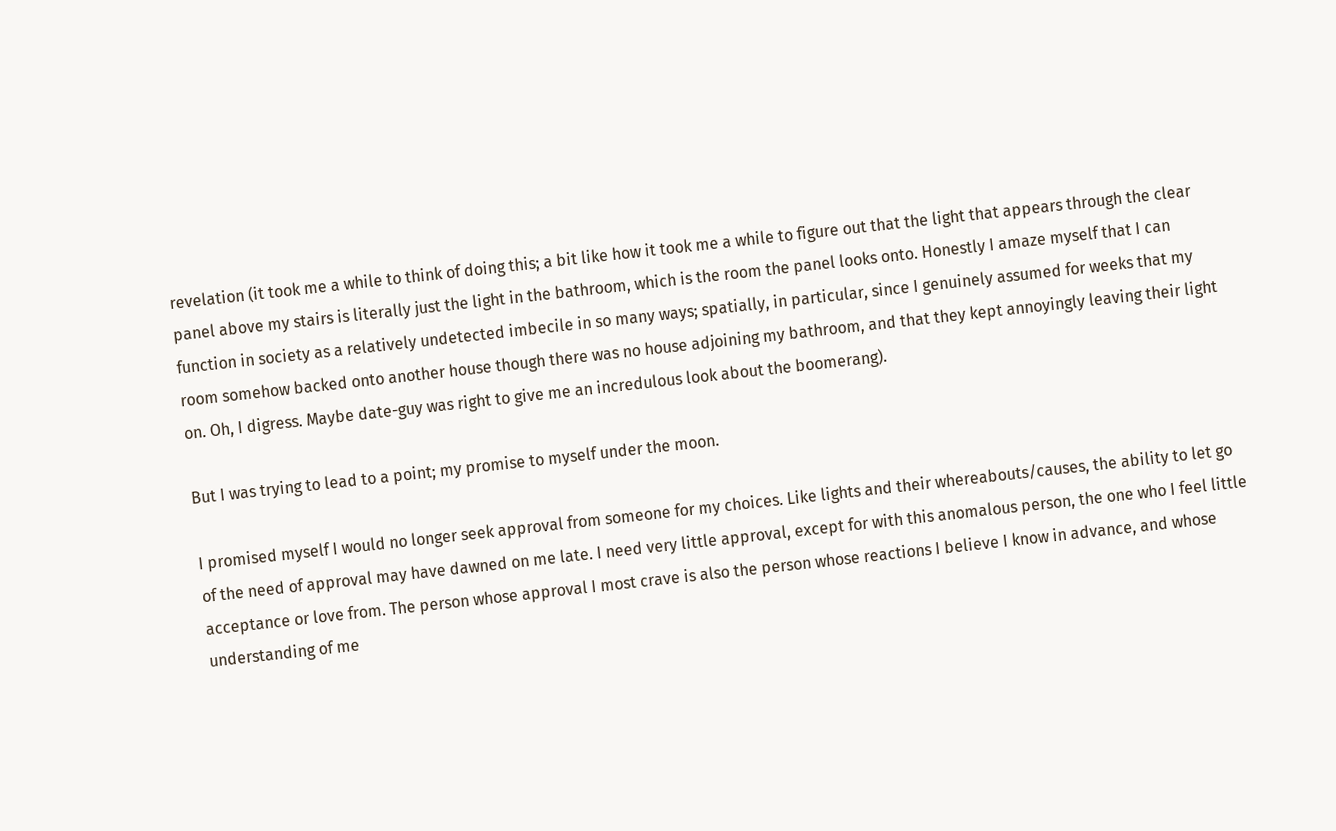revelation (it took me a while to think of doing this; a bit like how it took me a while to figure out that the light that appears through the clear panel above my stairs is literally just the light in the bathroom, which is the room the panel looks onto. Honestly I amaze myself that I can function in society as a relatively undetected imbecile in so many ways; spatially, in particular, since I genuinely assumed for weeks that my room somehow backed onto another house though there was no house adjoining my bathroom, and that they kept annoyingly leaving their light on. Oh, I digress. Maybe date-guy was right to give me an incredulous look about the boomerang).

But I was trying to lead to a point; my promise to myself under the moon.

I promised myself I would no longer seek approval from someone for my choices. Like lights and their whereabouts/causes, the ability to let go of the need of approval may have dawned on me late. I need very little approval, except for with this anomalous person, the one who I feel little acceptance or love from. The person whose approval I most crave is also the person whose reactions I believe I know in advance, and whose understanding of me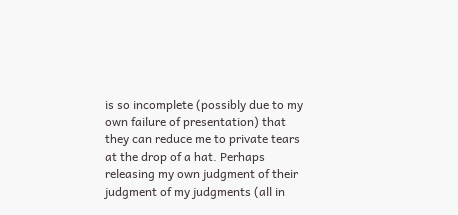is so incomplete (possibly due to my own failure of presentation) that they can reduce me to private tears at the drop of a hat. Perhaps releasing my own judgment of their judgment of my judgments (all in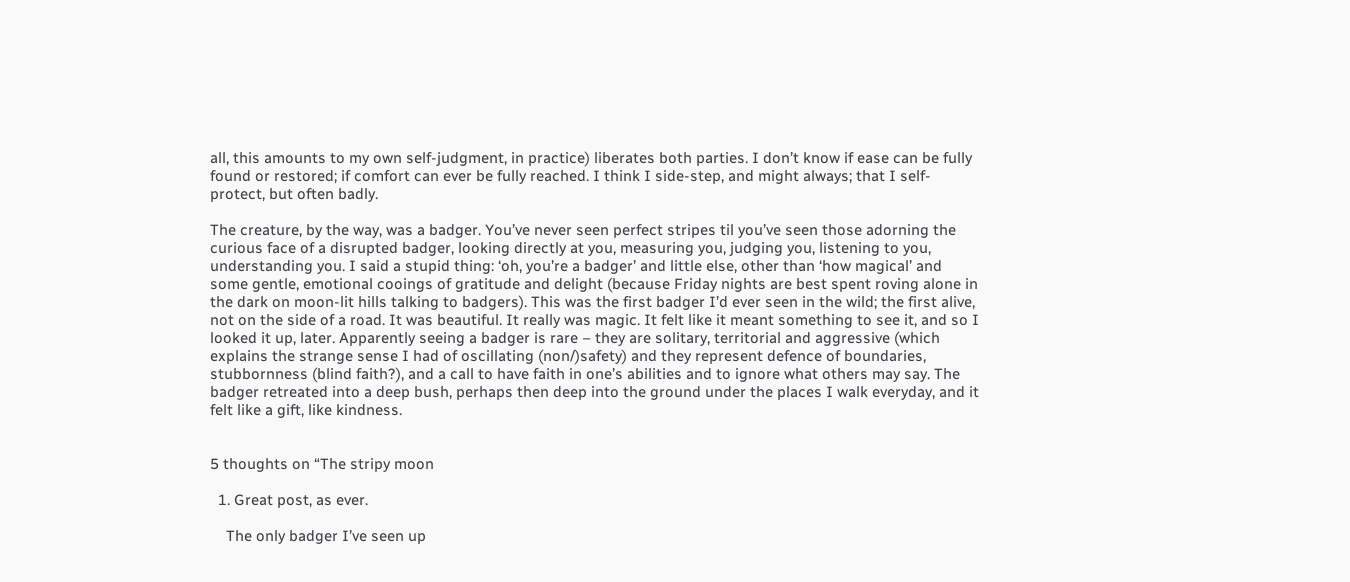all, this amounts to my own self-judgment, in practice) liberates both parties. I don’t know if ease can be fully found or restored; if comfort can ever be fully reached. I think I side-step, and might always; that I self-protect, but often badly.

The creature, by the way, was a badger. You’ve never seen perfect stripes til you’ve seen those adorning the curious face of a disrupted badger, looking directly at you, measuring you, judging you, listening to you, understanding you. I said a stupid thing: ‘oh, you’re a badger’ and little else, other than ‘how magical’ and some gentle, emotional cooings of gratitude and delight (because Friday nights are best spent roving alone in the dark on moon-lit hills talking to badgers). This was the first badger I’d ever seen in the wild; the first alive, not on the side of a road. It was beautiful. It really was magic. It felt like it meant something to see it, and so I looked it up, later. Apparently seeing a badger is rare – they are solitary, territorial and aggressive (which explains the strange sense I had of oscillating (non/)safety) and they represent defence of boundaries, stubbornness (blind faith?), and a call to have faith in one’s abilities and to ignore what others may say. The badger retreated into a deep bush, perhaps then deep into the ground under the places I walk everyday, and it felt like a gift, like kindness.


5 thoughts on “The stripy moon

  1. Great post, as ever.

    The only badger I’ve seen up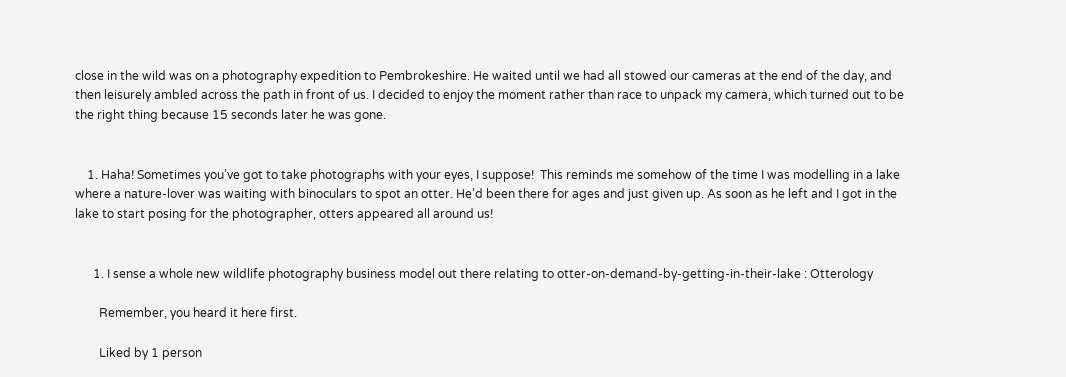close in the wild was on a photography expedition to Pembrokeshire. He waited until we had all stowed our cameras at the end of the day, and then leisurely ambled across the path in front of us. I decided to enjoy the moment rather than race to unpack my camera, which turned out to be the right thing because 15 seconds later he was gone.


    1. Haha! Sometimes you’ve got to take photographs with your eyes, I suppose!  This reminds me somehow of the time I was modelling in a lake where a nature-lover was waiting with binoculars to spot an otter. He’d been there for ages and just given up. As soon as he left and I got in the lake to start posing for the photographer, otters appeared all around us!


      1. I sense a whole new wildlife photography business model out there relating to otter-on-demand-by-getting-in-their-lake : Otterology

        Remember, you heard it here first.

        Liked by 1 person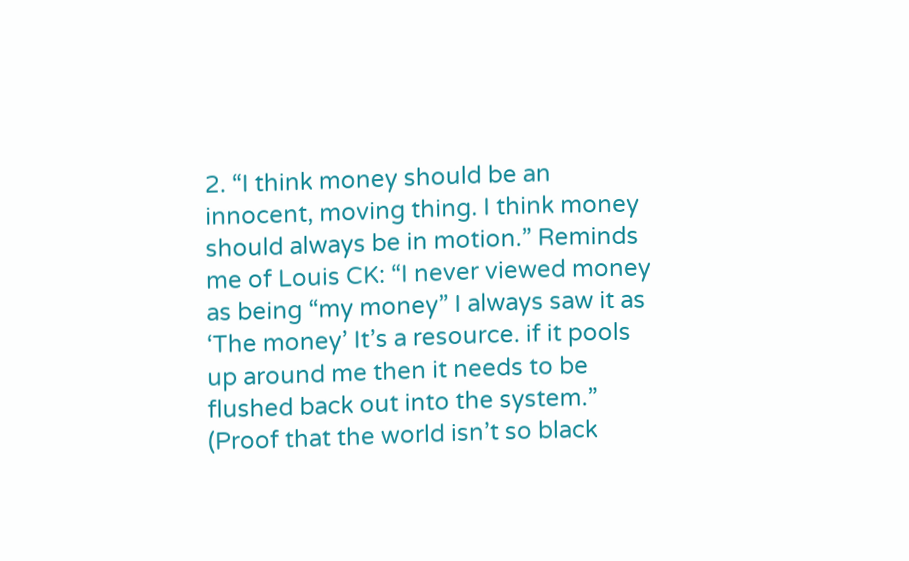2. “I think money should be an innocent, moving thing. I think money should always be in motion.” Reminds me of Louis CK: “I never viewed money as being “my money” I always saw it as ‘The money’ It’s a resource. if it pools up around me then it needs to be flushed back out into the system.” (Proof that the world isn’t so black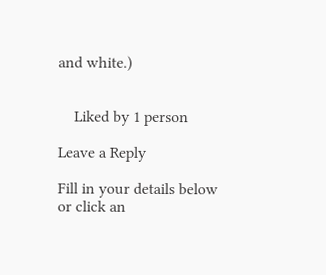and white.)


    Liked by 1 person

Leave a Reply

Fill in your details below or click an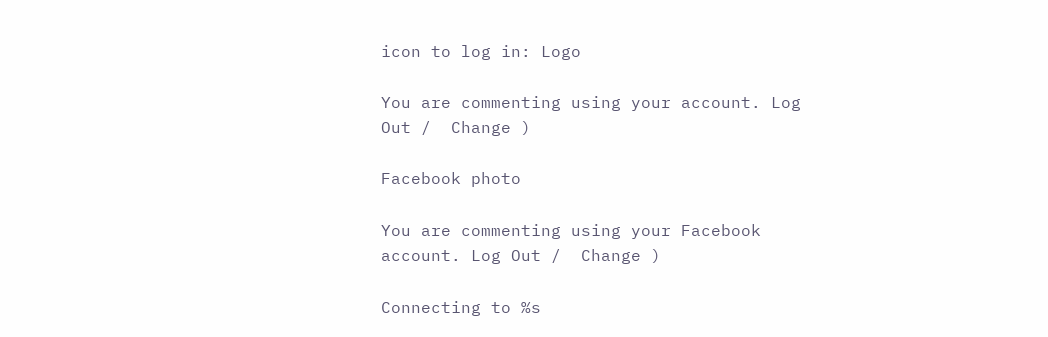icon to log in: Logo

You are commenting using your account. Log Out /  Change )

Facebook photo

You are commenting using your Facebook account. Log Out /  Change )

Connecting to %s